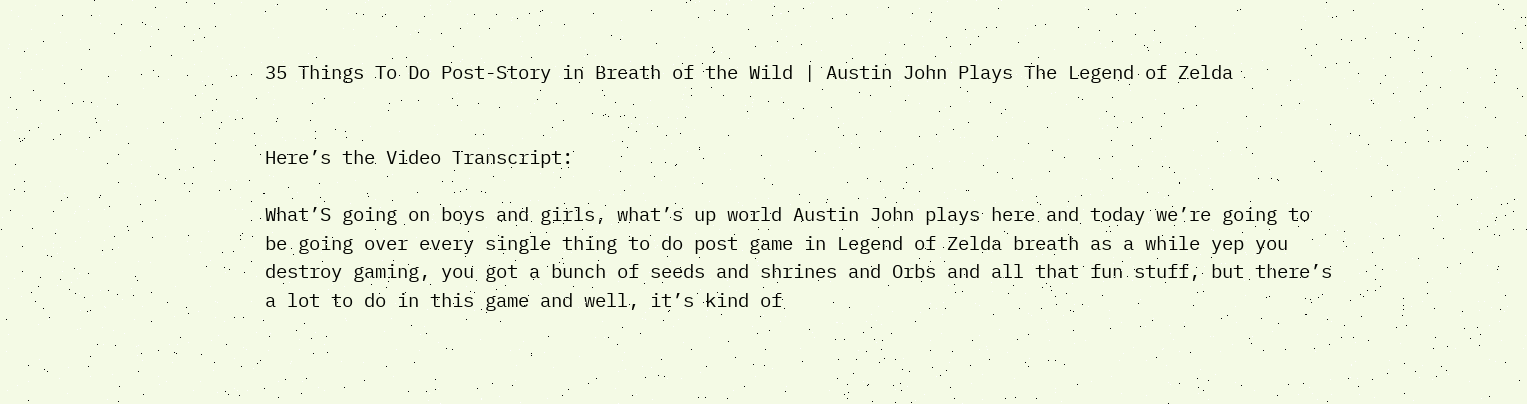35 Things To Do Post-Story in Breath of the Wild | Austin John Plays The Legend of Zelda


Here’s the Video Transcript:

What’S going on boys and girls, what’s up world Austin John plays here and today we’re going to be going over every single thing to do post game in Legend of Zelda breath as a while yep you destroy gaming, you got a bunch of seeds and shrines and Orbs and all that fun stuff, but there’s a lot to do in this game and well, it’s kind of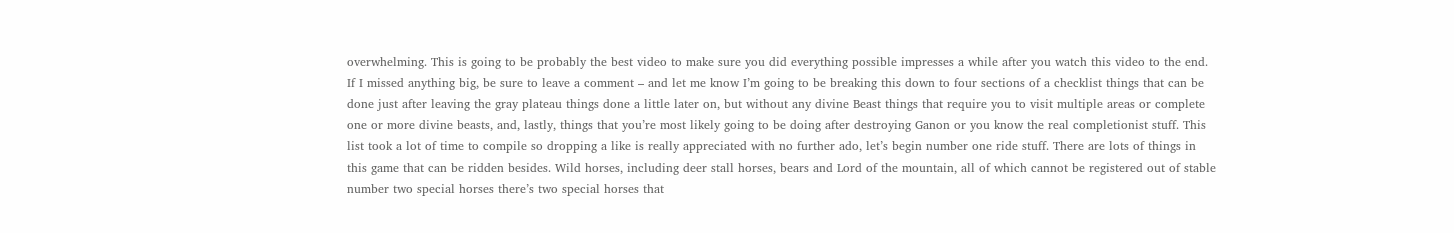overwhelming. This is going to be probably the best video to make sure you did everything possible impresses a while after you watch this video to the end. If I missed anything big, be sure to leave a comment – and let me know I’m going to be breaking this down to four sections of a checklist things that can be done just after leaving the gray plateau things done a little later on, but without any divine Beast things that require you to visit multiple areas or complete one or more divine beasts, and, lastly, things that you’re most likely going to be doing after destroying Ganon or you know the real completionist stuff. This list took a lot of time to compile so dropping a like is really appreciated with no further ado, let’s begin number one ride stuff. There are lots of things in this game that can be ridden besides. Wild horses, including deer stall horses, bears and Lord of the mountain, all of which cannot be registered out of stable number two special horses there’s two special horses that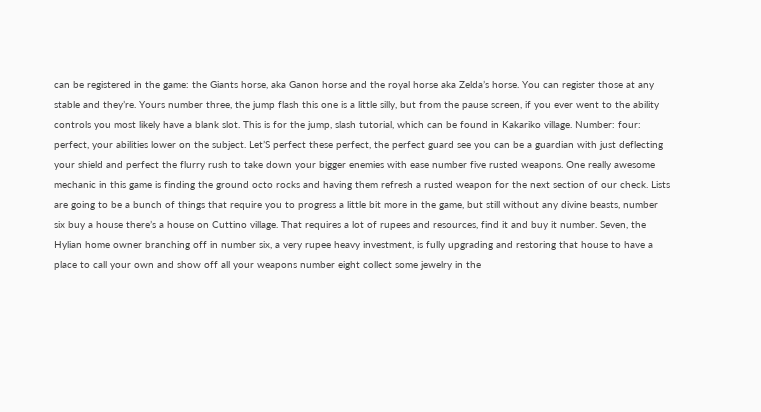can be registered in the game: the Giants horse, aka Ganon horse and the royal horse aka Zelda’s horse. You can register those at any stable and they’re. Yours number three, the jump flash this one is a little silly, but from the pause screen, if you ever went to the ability controls you most likely have a blank slot. This is for the jump, slash tutorial, which can be found in Kakariko village. Number: four: perfect, your abilities lower on the subject. Let’S perfect these perfect, the perfect guard see you can be a guardian with just deflecting your shield and perfect the flurry rush to take down your bigger enemies with ease number five rusted weapons. One really awesome mechanic in this game is finding the ground octo rocks and having them refresh a rusted weapon for the next section of our check. Lists are going to be a bunch of things that require you to progress a little bit more in the game, but still without any divine beasts, number six buy a house there’s a house on Cuttino village. That requires a lot of rupees and resources, find it and buy it number. Seven, the Hylian home owner branching off in number six, a very rupee heavy investment, is fully upgrading and restoring that house to have a place to call your own and show off all your weapons number eight collect some jewelry in the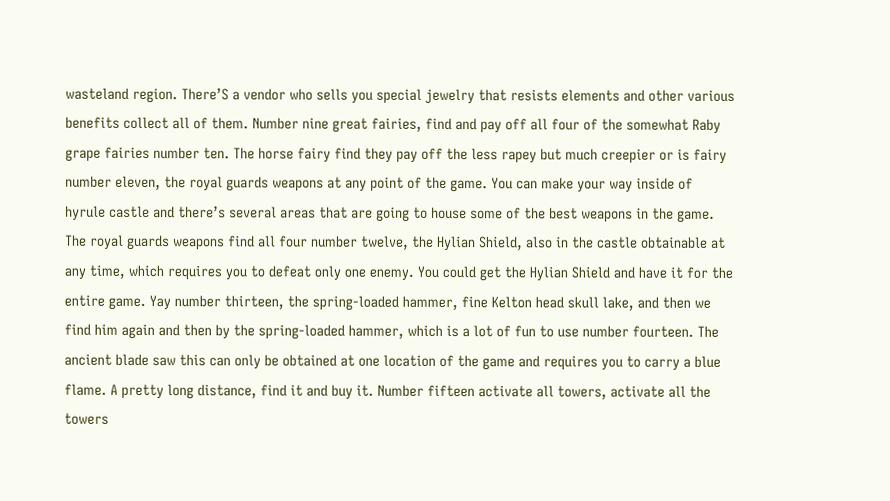wasteland region. There’S a vendor who sells you special jewelry that resists elements and other various benefits collect all of them. Number nine great fairies, find and pay off all four of the somewhat Raby grape fairies number ten. The horse fairy find they pay off the less rapey but much creepier or is fairy number eleven, the royal guards weapons at any point of the game. You can make your way inside of hyrule castle and there’s several areas that are going to house some of the best weapons in the game. The royal guards weapons find all four number twelve, the Hylian Shield, also in the castle obtainable at any time, which requires you to defeat only one enemy. You could get the Hylian Shield and have it for the entire game. Yay number thirteen, the spring-loaded hammer, fine Kelton head skull lake, and then we find him again and then by the spring-loaded hammer, which is a lot of fun to use number fourteen. The ancient blade saw this can only be obtained at one location of the game and requires you to carry a blue flame. A pretty long distance, find it and buy it. Number fifteen activate all towers, activate all the towers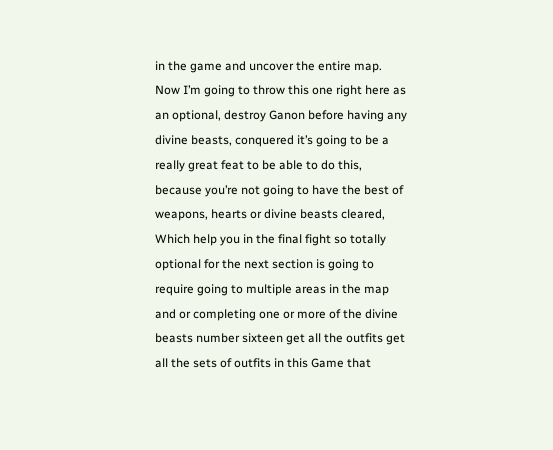in the game and uncover the entire map. Now I’m going to throw this one right here as an optional, destroy Ganon before having any divine beasts, conquered it’s going to be a really great feat to be able to do this, because you’re not going to have the best of weapons, hearts or divine beasts cleared, Which help you in the final fight so totally optional for the next section is going to require going to multiple areas in the map and or completing one or more of the divine beasts number sixteen get all the outfits get all the sets of outfits in this Game that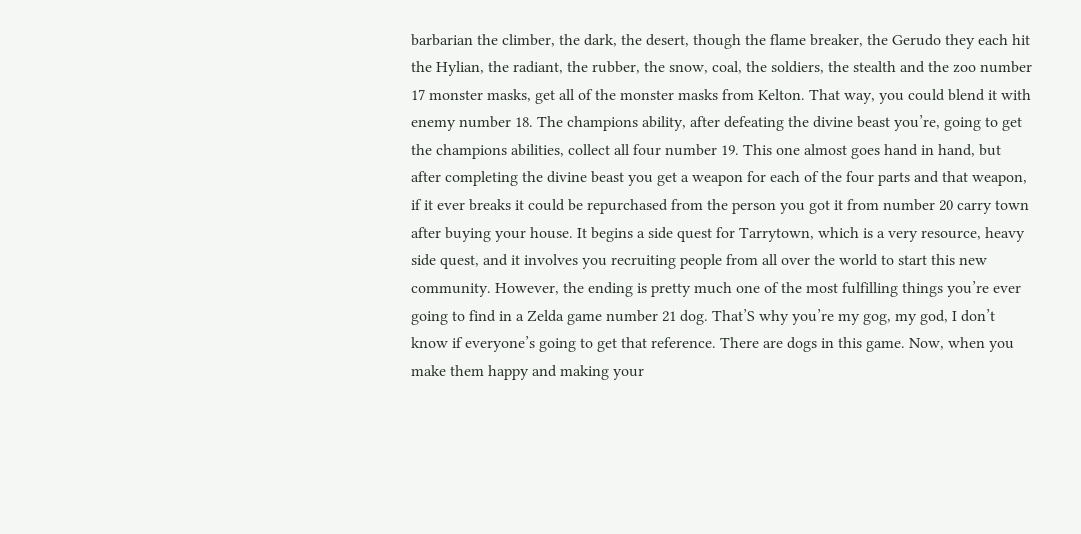barbarian the climber, the dark, the desert, though the flame breaker, the Gerudo they each hit the Hylian, the radiant, the rubber, the snow, coal, the soldiers, the stealth and the zoo number 17 monster masks, get all of the monster masks from Kelton. That way, you could blend it with enemy number 18. The champions ability, after defeating the divine beast you’re, going to get the champions abilities, collect all four number 19. This one almost goes hand in hand, but after completing the divine beast you get a weapon for each of the four parts and that weapon, if it ever breaks it could be repurchased from the person you got it from number 20 carry town after buying your house. It begins a side quest for Tarrytown, which is a very resource, heavy side quest, and it involves you recruiting people from all over the world to start this new community. However, the ending is pretty much one of the most fulfilling things you’re ever going to find in a Zelda game number 21 dog. That’S why you’re my gog, my god, I don’t know if everyone’s going to get that reference. There are dogs in this game. Now, when you make them happy and making your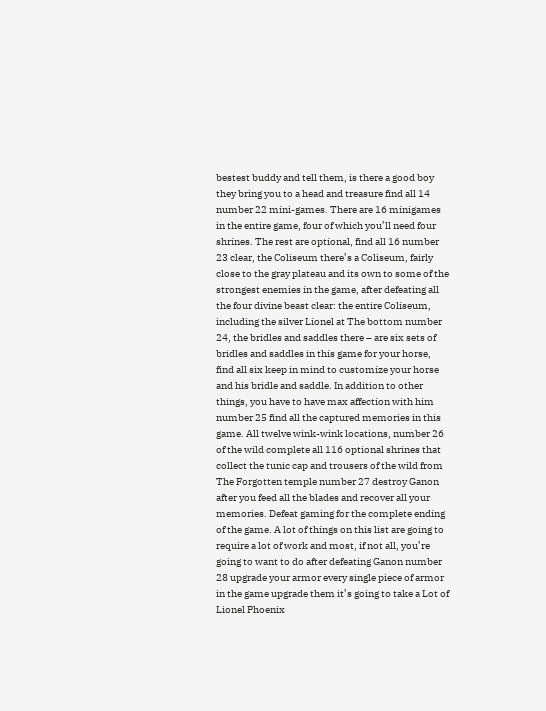bestest buddy and tell them, is there a good boy they bring you to a head and treasure find all 14 number 22 mini-games. There are 16 minigames in the entire game, four of which you’ll need four shrines. The rest are optional, find all 16 number 23 clear, the Coliseum there’s a Coliseum, fairly close to the gray plateau and its own to some of the strongest enemies in the game, after defeating all the four divine beast clear: the entire Coliseum, including the silver Lionel at The bottom number 24, the bridles and saddles there – are six sets of bridles and saddles in this game for your horse, find all six keep in mind to customize your horse and his bridle and saddle. In addition to other things, you have to have max affection with him number 25 find all the captured memories in this game. All twelve wink-wink locations, number 26 of the wild complete all 116 optional shrines that collect the tunic cap and trousers of the wild from The Forgotten temple number 27 destroy Ganon after you feed all the blades and recover all your memories. Defeat gaming for the complete ending of the game. A lot of things on this list are going to require a lot of work and most, if not all, you’re going to want to do after defeating Ganon number 28 upgrade your armor every single piece of armor in the game upgrade them it’s going to take a Lot of Lionel Phoenix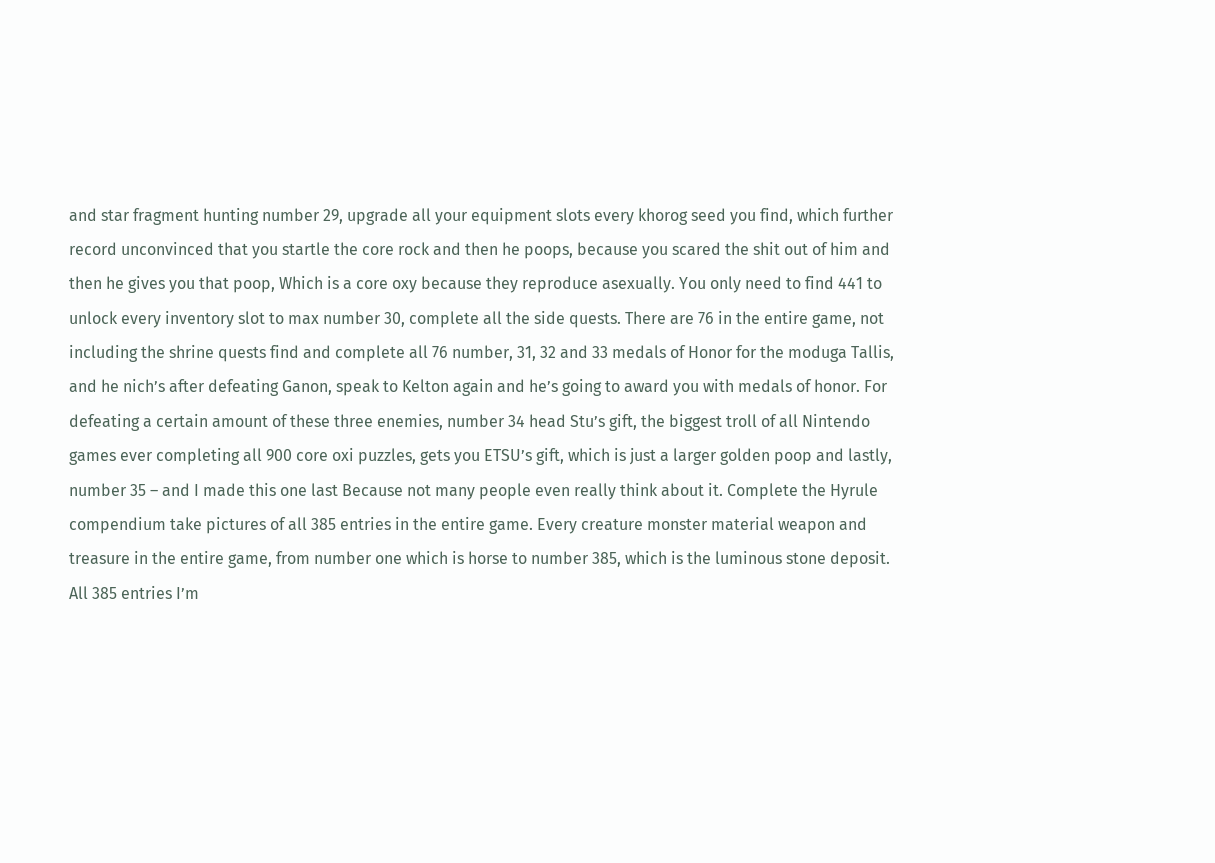and star fragment hunting number 29, upgrade all your equipment slots every khorog seed you find, which further record unconvinced that you startle the core rock and then he poops, because you scared the shit out of him and then he gives you that poop, Which is a core oxy because they reproduce asexually. You only need to find 441 to unlock every inventory slot to max number 30, complete all the side quests. There are 76 in the entire game, not including the shrine quests find and complete all 76 number, 31, 32 and 33 medals of Honor for the moduga Tallis, and he nich’s after defeating Ganon, speak to Kelton again and he’s going to award you with medals of honor. For defeating a certain amount of these three enemies, number 34 head Stu’s gift, the biggest troll of all Nintendo games ever completing all 900 core oxi puzzles, gets you ETSU’s gift, which is just a larger golden poop and lastly, number 35 – and I made this one last Because not many people even really think about it. Complete the Hyrule compendium take pictures of all 385 entries in the entire game. Every creature monster material weapon and treasure in the entire game, from number one which is horse to number 385, which is the luminous stone deposit. All 385 entries I’m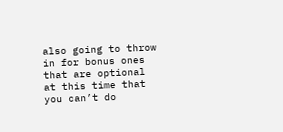also going to throw in for bonus ones that are optional at this time that you can’t do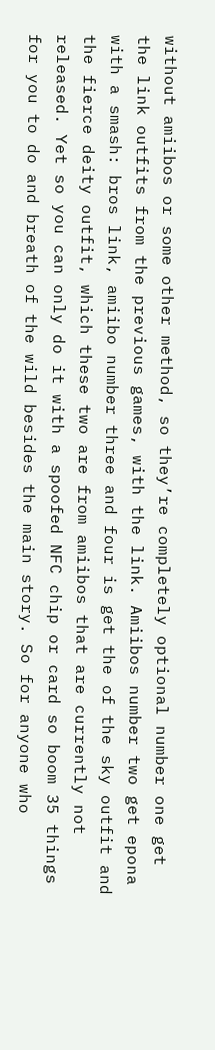without amiibos or some other method, so they’re completely optional number one get the link outfits from the previous games, with the link. Amiibos number two get epona with a smash: bros link, amiibo number three and four is get the of the sky outfit and the fierce deity outfit, which these two are from amiibos that are currently not released. Yet so you can only do it with a spoofed NFC chip or card so boom 35 things for you to do and breath of the wild besides the main story. So for anyone who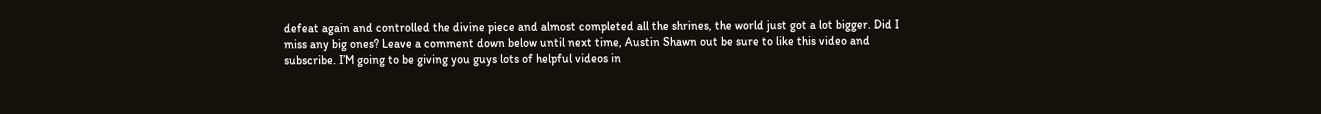defeat again and controlled the divine piece and almost completed all the shrines, the world just got a lot bigger. Did I miss any big ones? Leave a comment down below until next time, Austin Shawn out be sure to like this video and subscribe. I’M going to be giving you guys lots of helpful videos in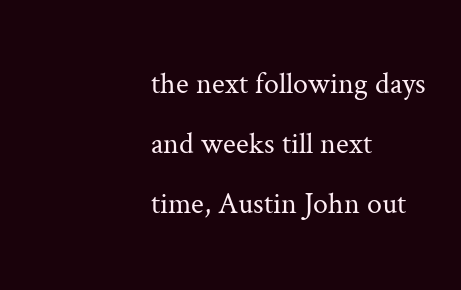the next following days and weeks till next time, Austin John out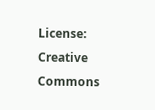License: Creative Commons